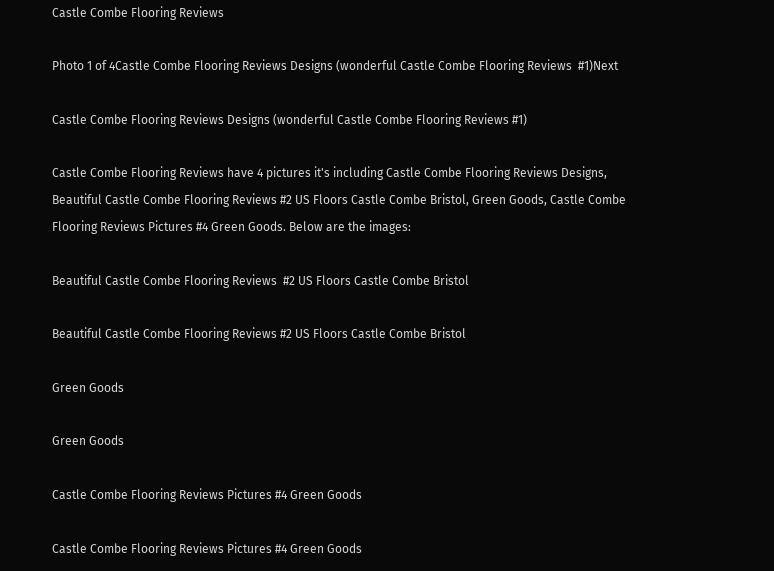Castle Combe Flooring Reviews

Photo 1 of 4Castle Combe Flooring Reviews Designs (wonderful Castle Combe Flooring Reviews  #1)Next

Castle Combe Flooring Reviews Designs (wonderful Castle Combe Flooring Reviews #1)

Castle Combe Flooring Reviews have 4 pictures it's including Castle Combe Flooring Reviews Designs, Beautiful Castle Combe Flooring Reviews #2 US Floors Castle Combe Bristol, Green Goods, Castle Combe Flooring Reviews Pictures #4 Green Goods. Below are the images:

Beautiful Castle Combe Flooring Reviews  #2 US Floors Castle Combe Bristol

Beautiful Castle Combe Flooring Reviews #2 US Floors Castle Combe Bristol

Green Goods

Green Goods

Castle Combe Flooring Reviews Pictures #4 Green Goods

Castle Combe Flooring Reviews Pictures #4 Green Goods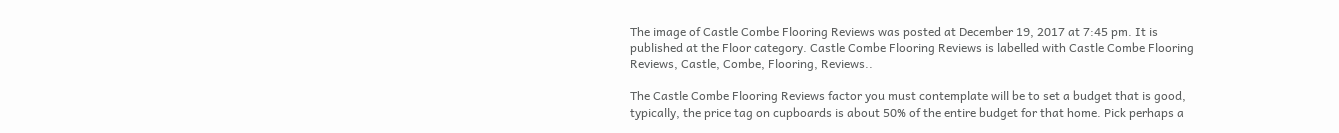The image of Castle Combe Flooring Reviews was posted at December 19, 2017 at 7:45 pm. It is published at the Floor category. Castle Combe Flooring Reviews is labelled with Castle Combe Flooring Reviews, Castle, Combe, Flooring, Reviews..

The Castle Combe Flooring Reviews factor you must contemplate will be to set a budget that is good, typically, the price tag on cupboards is about 50% of the entire budget for that home. Pick perhaps a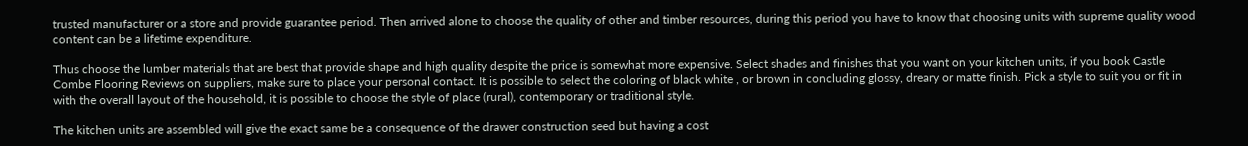trusted manufacturer or a store and provide guarantee period. Then arrived alone to choose the quality of other and timber resources, during this period you have to know that choosing units with supreme quality wood content can be a lifetime expenditure.

Thus choose the lumber materials that are best that provide shape and high quality despite the price is somewhat more expensive. Select shades and finishes that you want on your kitchen units, if you book Castle Combe Flooring Reviews on suppliers, make sure to place your personal contact. It is possible to select the coloring of black white , or brown in concluding glossy, dreary or matte finish. Pick a style to suit you or fit in with the overall layout of the household, it is possible to choose the style of place (rural), contemporary or traditional style.

The kitchen units are assembled will give the exact same be a consequence of the drawer construction seed but having a cost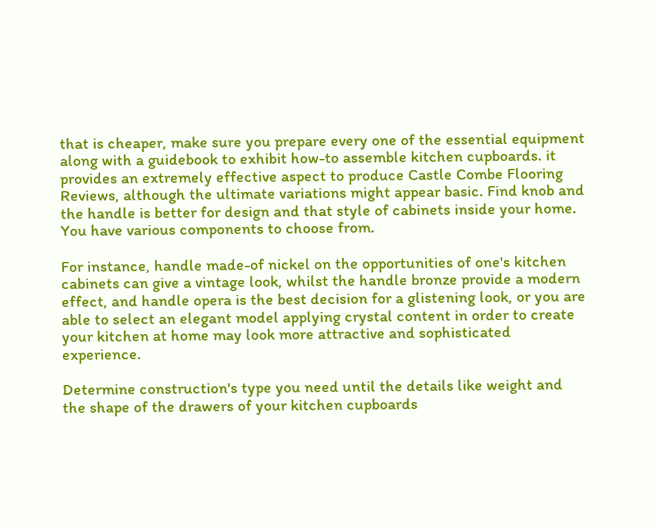that is cheaper, make sure you prepare every one of the essential equipment along with a guidebook to exhibit how-to assemble kitchen cupboards. it provides an extremely effective aspect to produce Castle Combe Flooring Reviews, although the ultimate variations might appear basic. Find knob and the handle is better for design and that style of cabinets inside your home. You have various components to choose from.

For instance, handle made-of nickel on the opportunities of one's kitchen cabinets can give a vintage look, whilst the handle bronze provide a modern effect, and handle opera is the best decision for a glistening look, or you are able to select an elegant model applying crystal content in order to create your kitchen at home may look more attractive and sophisticated experience.

Determine construction's type you need until the details like weight and the shape of the drawers of your kitchen cupboards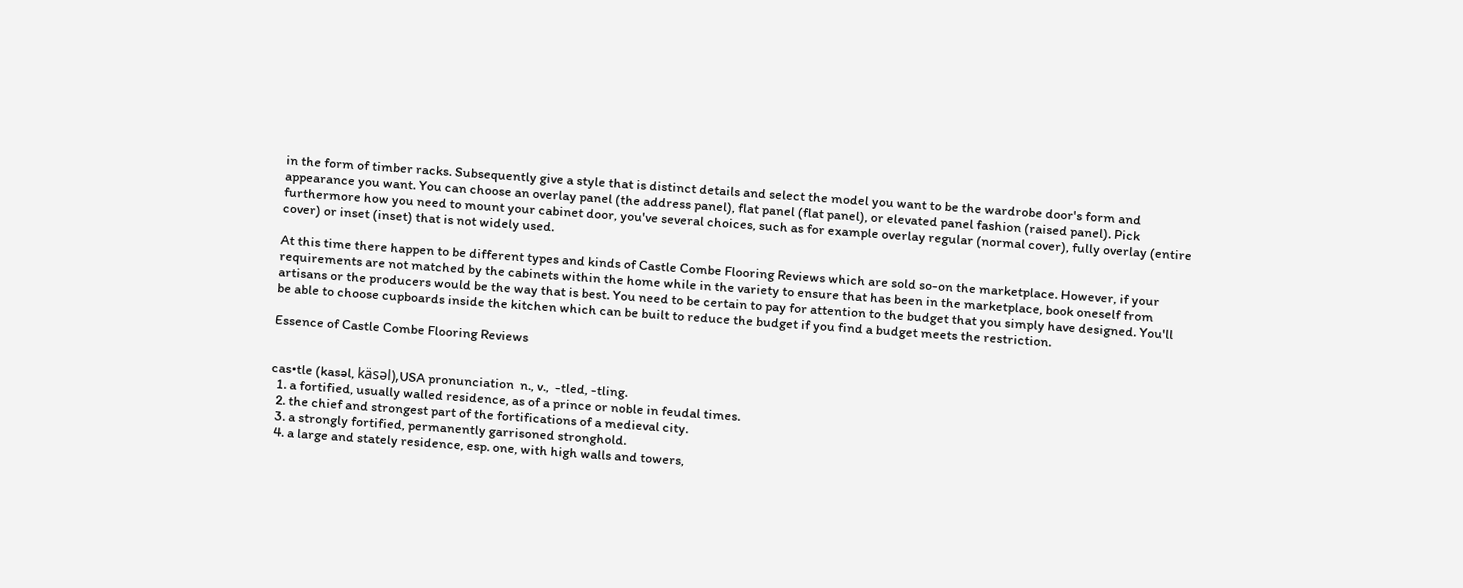in the form of timber racks. Subsequently give a style that is distinct details and select the model you want to be the wardrobe door's form and appearance you want. You can choose an overlay panel (the address panel), flat panel (flat panel), or elevated panel fashion (raised panel). Pick furthermore how you need to mount your cabinet door, you've several choices, such as for example overlay regular (normal cover), fully overlay (entire cover) or inset (inset) that is not widely used.

At this time there happen to be different types and kinds of Castle Combe Flooring Reviews which are sold so-on the marketplace. However, if your requirements are not matched by the cabinets within the home while in the variety to ensure that has been in the marketplace, book oneself from artisans or the producers would be the way that is best. You need to be certain to pay for attention to the budget that you simply have designed. You'll be able to choose cupboards inside the kitchen which can be built to reduce the budget if you find a budget meets the restriction.

Essence of Castle Combe Flooring Reviews


cas•tle (kasəl, käsəl),USA pronunciation  n., v.,  -tled, -tling.
  1. a fortified, usually walled residence, as of a prince or noble in feudal times.
  2. the chief and strongest part of the fortifications of a medieval city.
  3. a strongly fortified, permanently garrisoned stronghold.
  4. a large and stately residence, esp. one, with high walls and towers,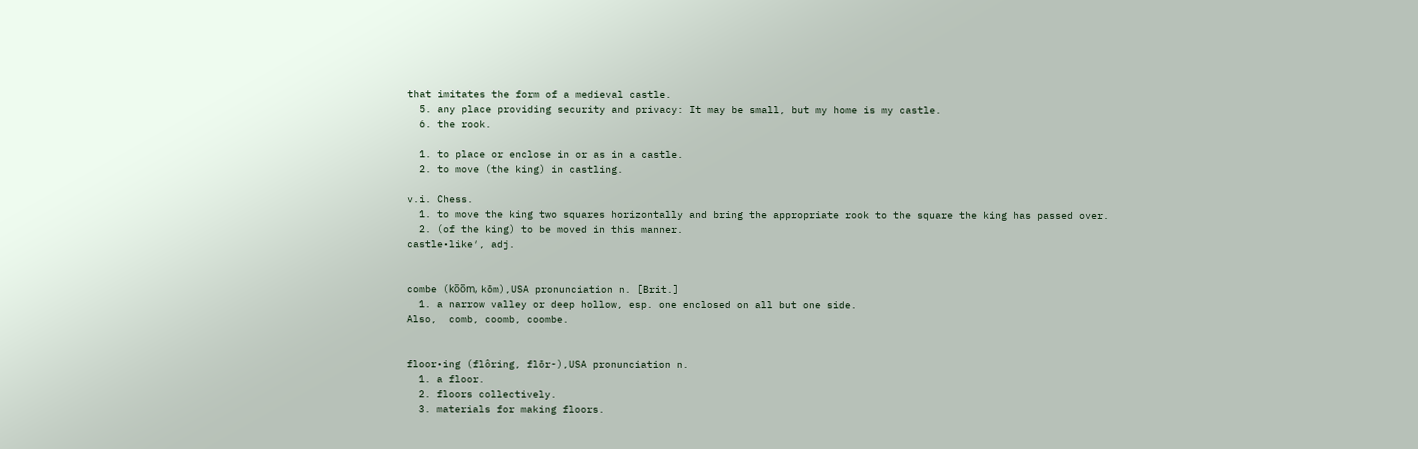that imitates the form of a medieval castle.
  5. any place providing security and privacy: It may be small, but my home is my castle.
  6. the rook.

  1. to place or enclose in or as in a castle.
  2. to move (the king) in castling.

v.i. Chess.
  1. to move the king two squares horizontally and bring the appropriate rook to the square the king has passed over.
  2. (of the king) to be moved in this manner.
castle•like′, adj.


combe (ko̅o̅m, kōm),USA pronunciation n. [Brit.]
  1. a narrow valley or deep hollow, esp. one enclosed on all but one side.
Also,  comb, coomb, coombe.


floor•ing (flôring, flōr-),USA pronunciation n.
  1. a floor.
  2. floors collectively.
  3. materials for making floors.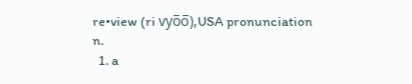re•view (ri vyo̅o̅),USA pronunciation n.
  1. a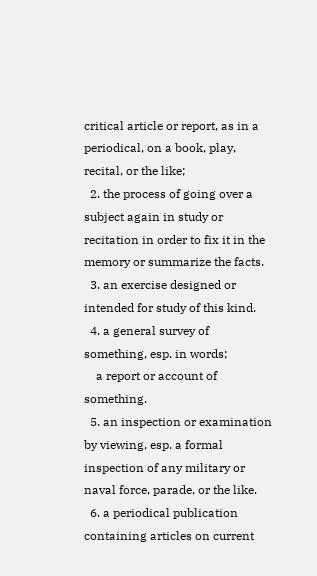critical article or report, as in a periodical, on a book, play, recital, or the like;
  2. the process of going over a subject again in study or recitation in order to fix it in the memory or summarize the facts.
  3. an exercise designed or intended for study of this kind.
  4. a general survey of something, esp. in words;
    a report or account of something.
  5. an inspection or examination by viewing, esp. a formal inspection of any military or naval force, parade, or the like.
  6. a periodical publication containing articles on current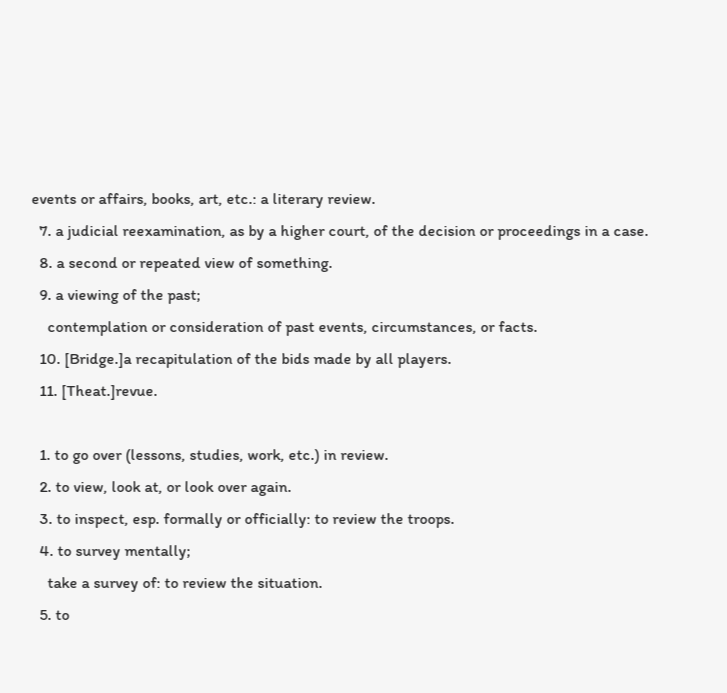events or affairs, books, art, etc.: a literary review.
  7. a judicial reexamination, as by a higher court, of the decision or proceedings in a case.
  8. a second or repeated view of something.
  9. a viewing of the past;
    contemplation or consideration of past events, circumstances, or facts.
  10. [Bridge.]a recapitulation of the bids made by all players.
  11. [Theat.]revue.

  1. to go over (lessons, studies, work, etc.) in review.
  2. to view, look at, or look over again.
  3. to inspect, esp. formally or officially: to review the troops.
  4. to survey mentally;
    take a survey of: to review the situation.
  5. to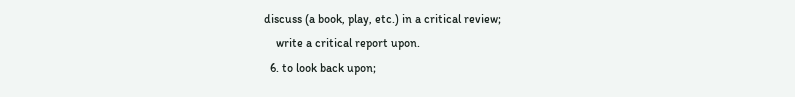discuss (a book, play, etc.) in a critical review;
    write a critical report upon.
  6. to look back upon;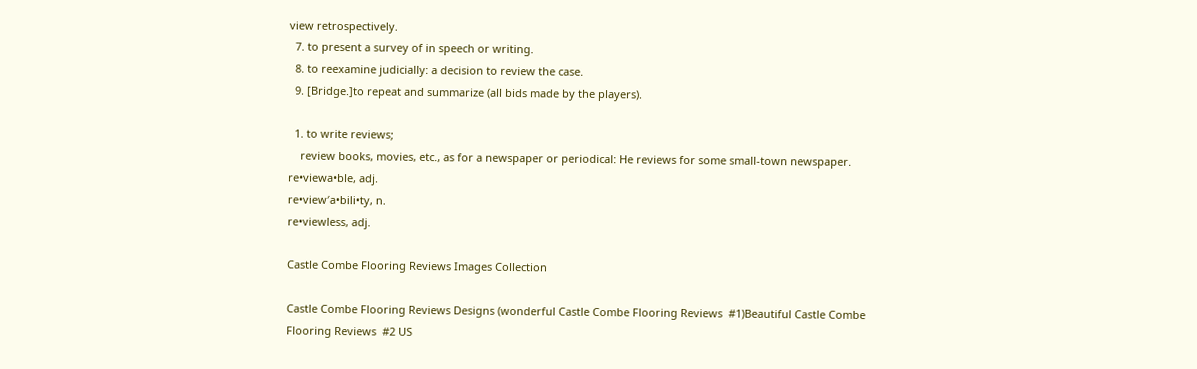view retrospectively.
  7. to present a survey of in speech or writing.
  8. to reexamine judicially: a decision to review the case.
  9. [Bridge.]to repeat and summarize (all bids made by the players).

  1. to write reviews;
    review books, movies, etc., as for a newspaper or periodical: He reviews for some small-town newspaper.
re•viewa•ble, adj.
re•view′a•bili•ty, n.
re•viewless, adj.

Castle Combe Flooring Reviews Images Collection

Castle Combe Flooring Reviews Designs (wonderful Castle Combe Flooring Reviews  #1)Beautiful Castle Combe Flooring Reviews  #2 US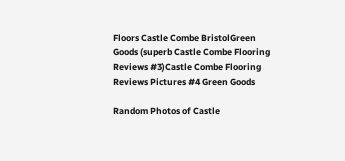Floors Castle Combe BristolGreen Goods (superb Castle Combe Flooring Reviews #3)Castle Combe Flooring Reviews Pictures #4 Green Goods

Random Photos of Castle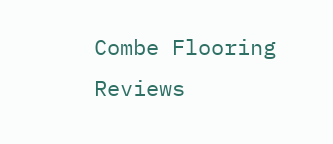Combe Flooring Reviews